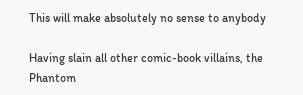This will make absolutely no sense to anybody

Having slain all other comic-book villains, the Phantom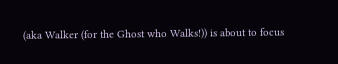(aka Walker (for the Ghost who Walks!)) is about to focus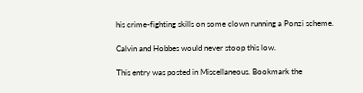his crime-fighting skills on some clown running a Ponzi scheme.

Calvin and Hobbes would never stoop this low.

This entry was posted in Miscellaneous. Bookmark the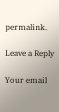permalink.

Leave a Reply

Your email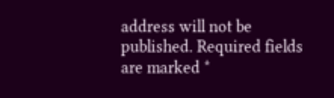address will not be published. Required fields are marked *